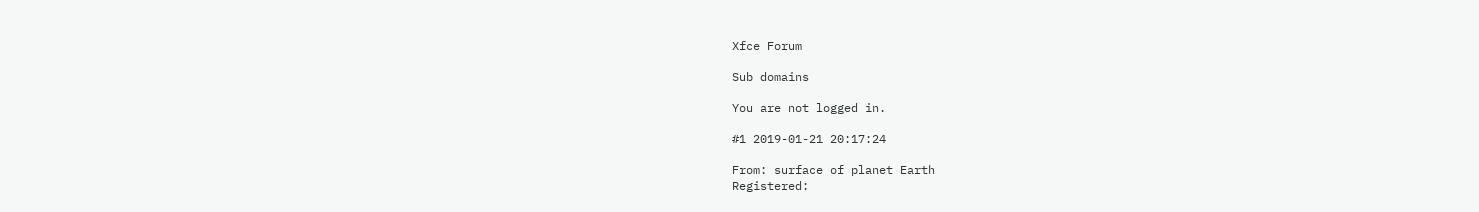Xfce Forum

Sub domains

You are not logged in.

#1 2019-01-21 20:17:24

From: surface of planet Earth
Registered: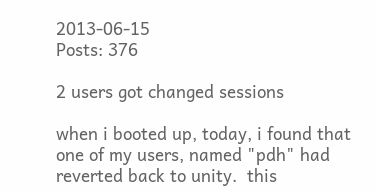2013-06-15
Posts: 376

2 users got changed sessions

when i booted up, today, i found that one of my users, named "pdh" had reverted back to unity.  this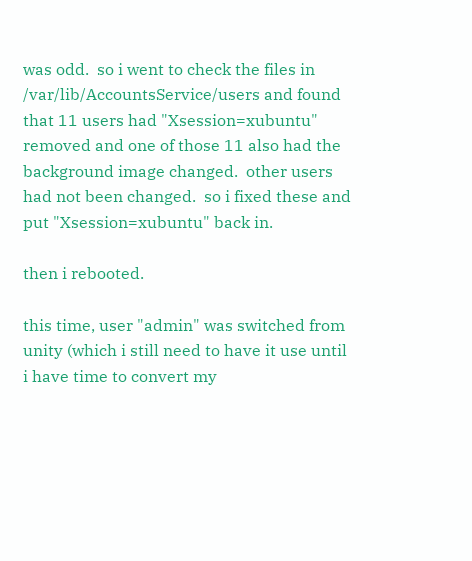was odd.  so i went to check the files in /var/lib/AccountsService/users and found that 11 users had "Xsession=xubuntu" removed and one of those 11 also had the background image changed.  other users had not been changed.  so i fixed these and put "Xsession=xubuntu" back in.

then i rebooted.

this time, user "admin" was switched from unity (which i still need to have it use until i have time to convert my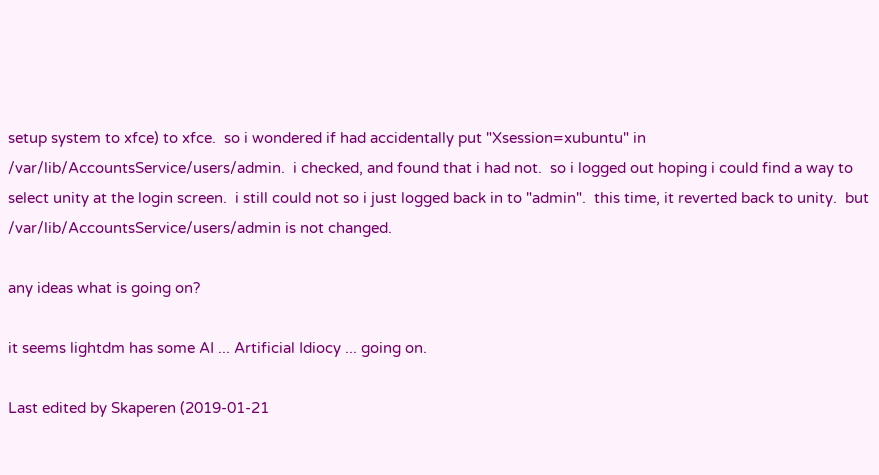setup system to xfce) to xfce.  so i wondered if had accidentally put "Xsession=xubuntu" in /var/lib/AccountsService/users/admin.  i checked, and found that i had not.  so i logged out hoping i could find a way to select unity at the login screen.  i still could not so i just logged back in to "admin".  this time, it reverted back to unity.  but /var/lib/AccountsService/users/admin is not changed.

any ideas what is going on?

it seems lightdm has some AI ... Artificial Idiocy ... going on.

Last edited by Skaperen (2019-01-21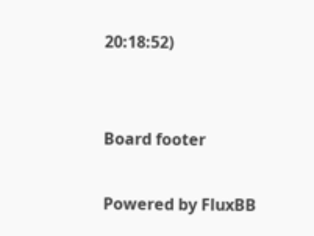20:18:52)


Board footer

Powered by FluxBB